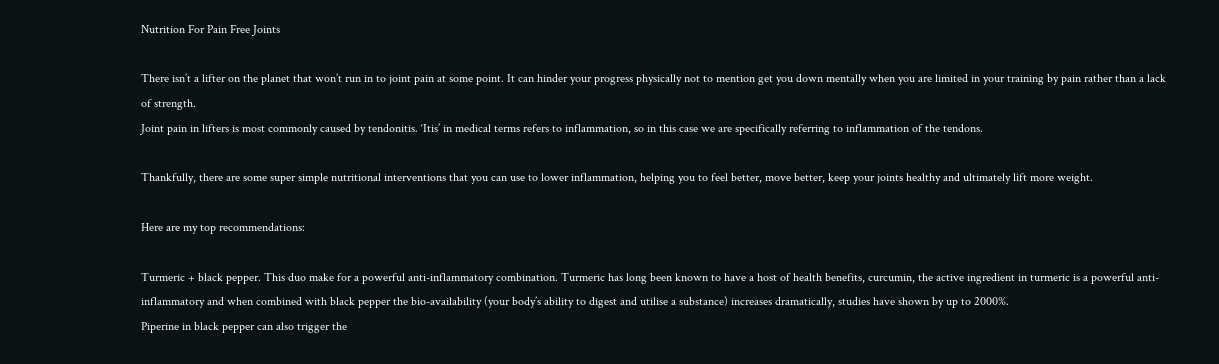Nutrition For Pain Free Joints

There isn’t a lifter on the planet that won’t run in to joint pain at some point. It can hinder your progress physically not to mention get you down mentally when you are limited in your training by pain rather than a lack of strength.
Joint pain in lifters is most commonly caused by tendonitis. ‘Itis’ in medical terms refers to inflammation, so in this case we are specifically referring to inflammation of the tendons.

Thankfully, there are some super simple nutritional interventions that you can use to lower inflammation, helping you to feel better, move better, keep your joints healthy and ultimately lift more weight.

Here are my top recommendations:

Turmeric + black pepper. This duo make for a powerful anti-inflammatory combination. Turmeric has long been known to have a host of health benefits, curcumin, the active ingredient in turmeric is a powerful anti-inflammatory and when combined with black pepper the bio-availability (your body’s ability to digest and utilise a substance) increases dramatically, studies have shown by up to 2000%.
Piperine in black pepper can also trigger the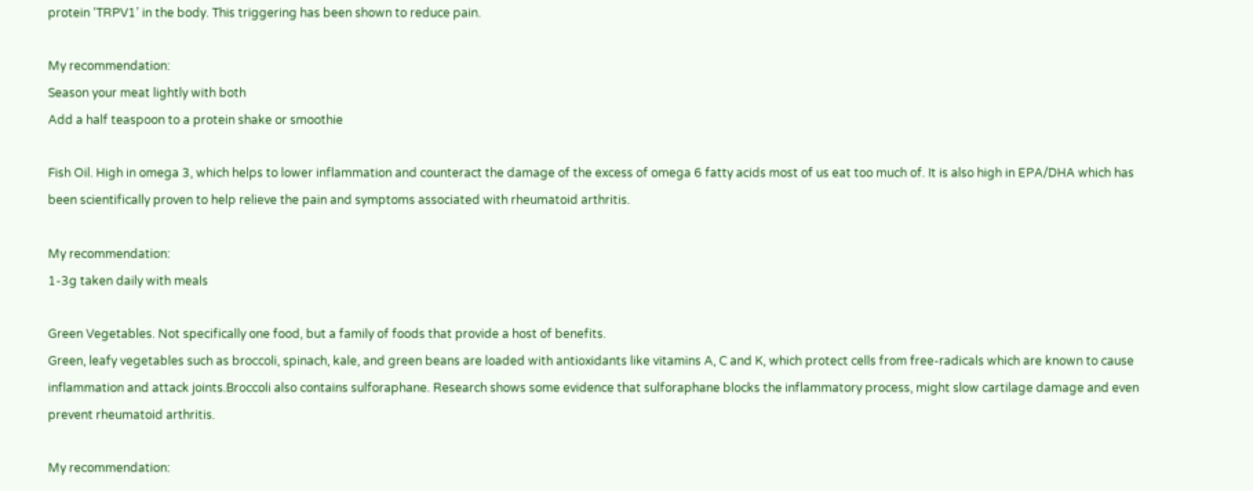protein ‘TRPV1’ in the body. This triggering has been shown to reduce pain.

My recommendation:
Season your meat lightly with both
Add a half teaspoon to a protein shake or smoothie

Fish Oil. High in omega 3, which helps to lower inflammation and counteract the damage of the excess of omega 6 fatty acids most of us eat too much of. It is also high in EPA/DHA which has been scientifically proven to help relieve the pain and symptoms associated with rheumatoid arthritis.

My recommendation:
1-3g taken daily with meals

Green Vegetables. Not specifically one food, but a family of foods that provide a host of benefits.
Green, leafy vegetables such as broccoli, spinach, kale, and green beans are loaded with antioxidants like vitamins A, C and K, which protect cells from free-radicals which are known to cause inflammation and attack joints.Broccoli also contains sulforaphane. Research shows some evidence that sulforaphane blocks the inflammatory process, might slow cartilage damage and even prevent rheumatoid arthritis.

My recommendation: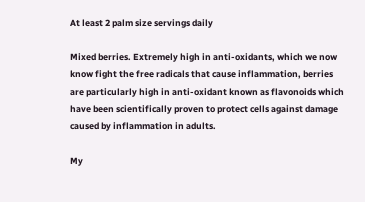At least 2 palm size servings daily

Mixed berries. Extremely high in anti-oxidants, which we now know fight the free radicals that cause inflammation, berries are particularly high in anti-oxidant known as flavonoids which have been scientifically proven to protect cells against damage caused by inflammation in adults.

My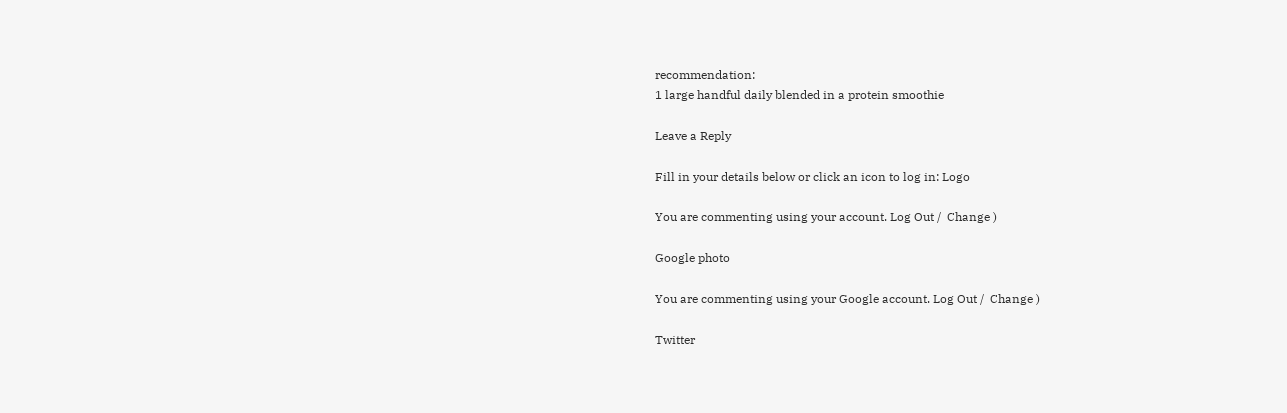recommendation:
1 large handful daily blended in a protein smoothie

Leave a Reply

Fill in your details below or click an icon to log in: Logo

You are commenting using your account. Log Out /  Change )

Google photo

You are commenting using your Google account. Log Out /  Change )

Twitter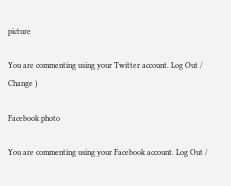picture

You are commenting using your Twitter account. Log Out /  Change )

Facebook photo

You are commenting using your Facebook account. Log Out /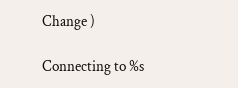Change )

Connecting to %s